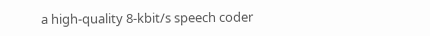a high-quality 8-kbit/s speech coder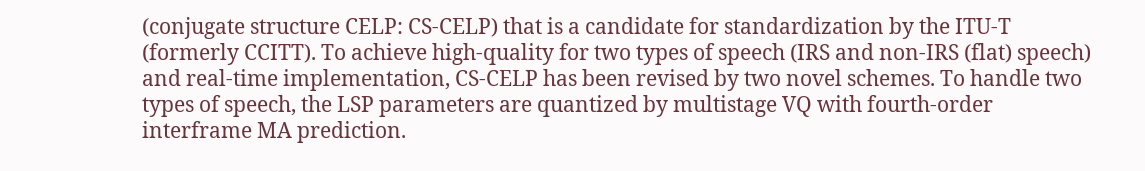(conjugate structure CELP: CS-CELP) that is a candidate for standardization by the ITU-T (formerly CCITT). To achieve high-quality for two types of speech (IRS and non-IRS (flat) speech) and real-time implementation, CS-CELP has been revised by two novel schemes. To handle two types of speech, the LSP parameters are quantized by multistage VQ with fourth-order interframe MA prediction.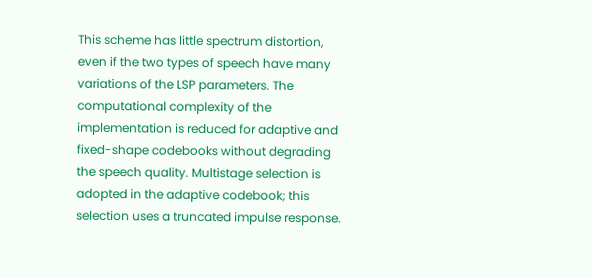This scheme has little spectrum distortion, even if the two types of speech have many variations of the LSP parameters. The computational complexity of the implementation is reduced for adaptive and fixed-shape codebooks without degrading the speech quality. Multistage selection is adopted in the adaptive codebook; this selection uses a truncated impulse response.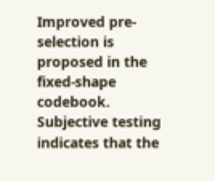Improved pre-selection is proposed in the fixed-shape codebook. Subjective testing indicates that the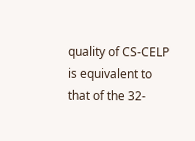quality of CS-CELP is equivalent to that of the 32-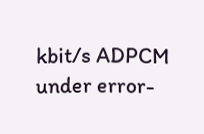kbit/s ADPCM under error-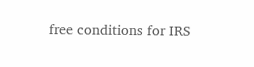free conditions for IRS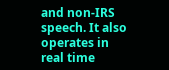and non-IRS speech. It also operates in real time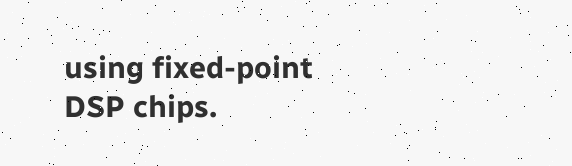using fixed-point DSP chips.